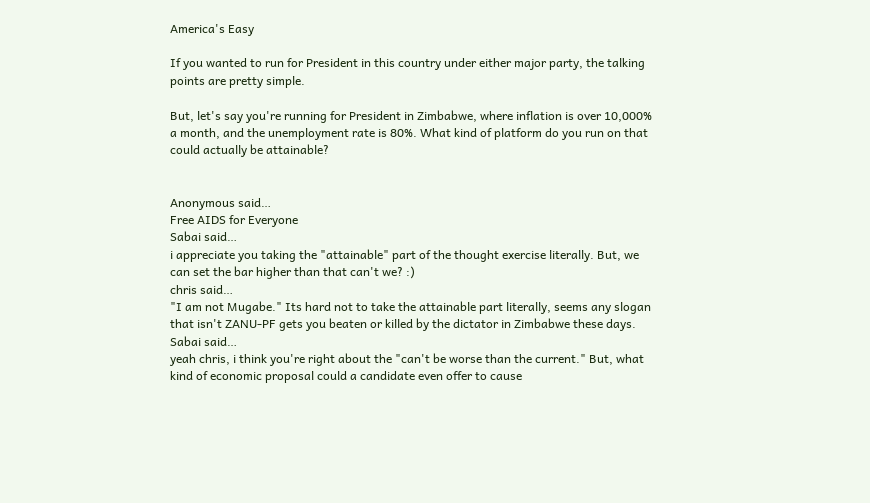America's Easy

If you wanted to run for President in this country under either major party, the talking points are pretty simple.

But, let's say you're running for President in Zimbabwe, where inflation is over 10,000% a month, and the unemployment rate is 80%. What kind of platform do you run on that could actually be attainable?


Anonymous said…
Free AIDS for Everyone
Sabai said…
i appreciate you taking the "attainable" part of the thought exercise literally. But, we can set the bar higher than that can't we? :)
chris said…
"I am not Mugabe." Its hard not to take the attainable part literally, seems any slogan that isn't ZANU-PF gets you beaten or killed by the dictator in Zimbabwe these days.
Sabai said…
yeah chris, i think you're right about the "can't be worse than the current." But, what kind of economic proposal could a candidate even offer to cause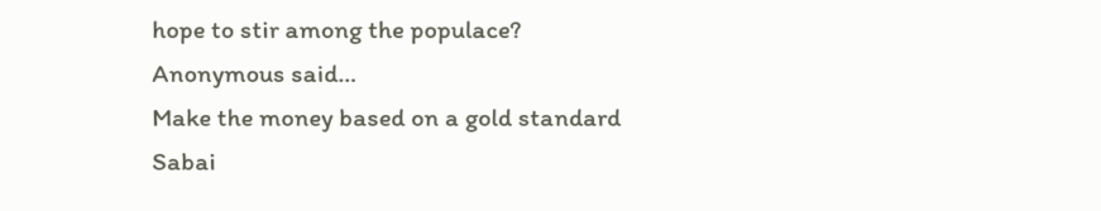hope to stir among the populace?
Anonymous said…
Make the money based on a gold standard
Sabai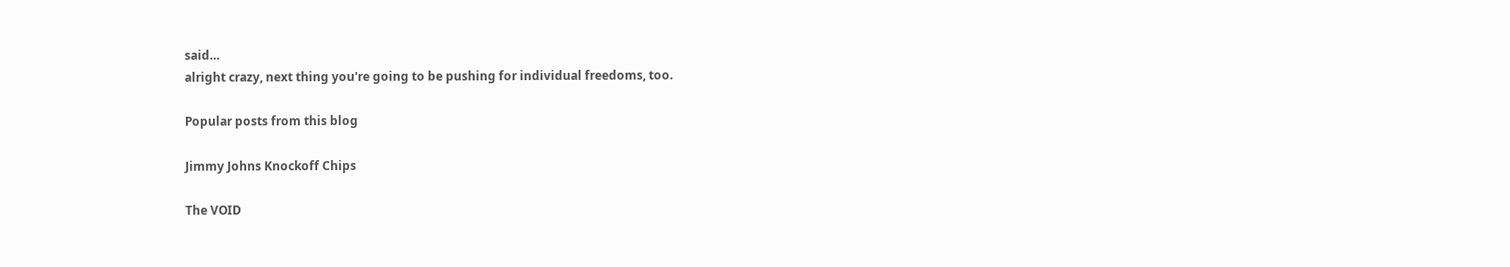said…
alright crazy, next thing you're going to be pushing for individual freedoms, too.

Popular posts from this blog

Jimmy Johns Knockoff Chips

The VOID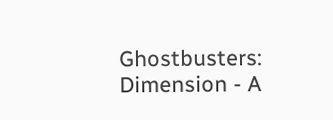Ghostbusters: Dimension - A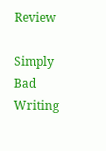Review

Simply Bad Writing